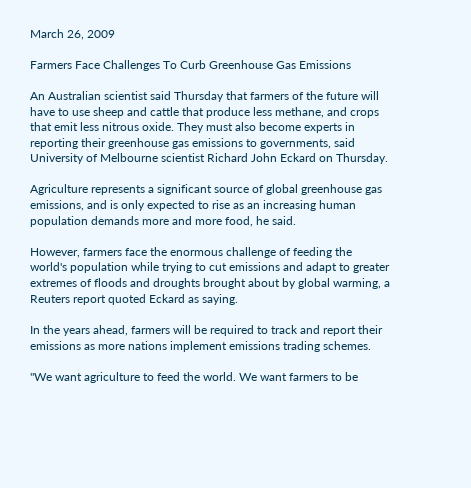March 26, 2009

Farmers Face Challenges To Curb Greenhouse Gas Emissions

An Australian scientist said Thursday that farmers of the future will have to use sheep and cattle that produce less methane, and crops that emit less nitrous oxide. They must also become experts in reporting their greenhouse gas emissions to governments, said University of Melbourne scientist Richard John Eckard on Thursday.

Agriculture represents a significant source of global greenhouse gas emissions, and is only expected to rise as an increasing human population demands more and more food, he said.

However, farmers face the enormous challenge of feeding the world's population while trying to cut emissions and adapt to greater extremes of floods and droughts brought about by global warming, a Reuters report quoted Eckard as saying.

In the years ahead, farmers will be required to track and report their emissions as more nations implement emissions trading schemes.

"We want agriculture to feed the world. We want farmers to be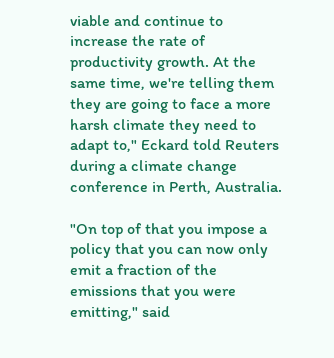viable and continue to increase the rate of productivity growth. At the same time, we're telling them they are going to face a more harsh climate they need to adapt to," Eckard told Reuters during a climate change conference in Perth, Australia.

"On top of that you impose a policy that you can now only emit a fraction of the emissions that you were emitting," said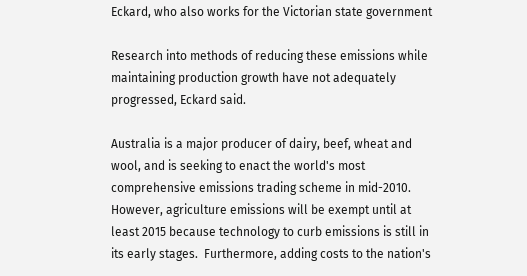Eckard, who also works for the Victorian state government

Research into methods of reducing these emissions while maintaining production growth have not adequately progressed, Eckard said.

Australia is a major producer of dairy, beef, wheat and wool, and is seeking to enact the world's most comprehensive emissions trading scheme in mid-2010.  However, agriculture emissions will be exempt until at least 2015 because technology to curb emissions is still in its early stages.  Furthermore, adding costs to the nation's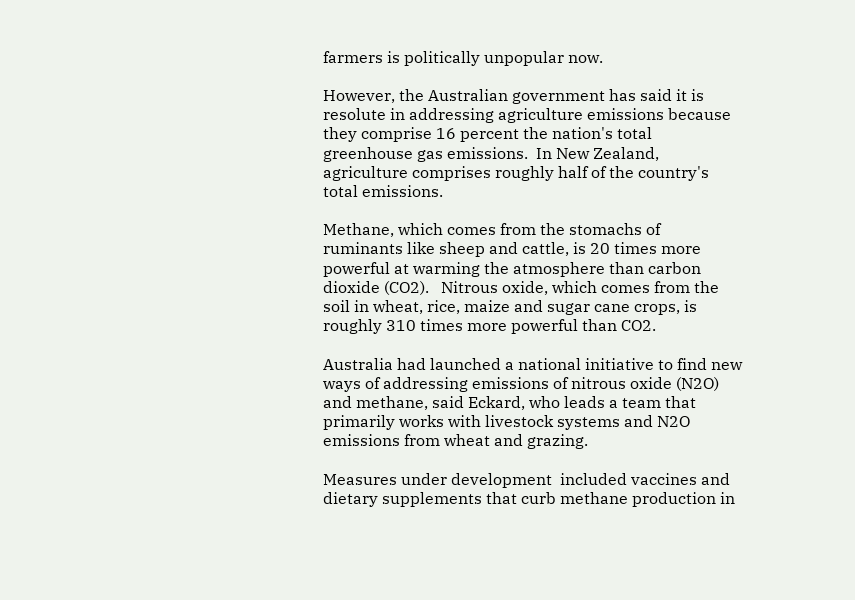farmers is politically unpopular now.

However, the Australian government has said it is resolute in addressing agriculture emissions because they comprise 16 percent the nation's total greenhouse gas emissions.  In New Zealand, agriculture comprises roughly half of the country's total emissions.

Methane, which comes from the stomachs of ruminants like sheep and cattle, is 20 times more powerful at warming the atmosphere than carbon dioxide (CO2).   Nitrous oxide, which comes from the soil in wheat, rice, maize and sugar cane crops, is roughly 310 times more powerful than CO2.

Australia had launched a national initiative to find new ways of addressing emissions of nitrous oxide (N2O) and methane, said Eckard, who leads a team that primarily works with livestock systems and N2O emissions from wheat and grazing.

Measures under development  included vaccines and dietary supplements that curb methane production in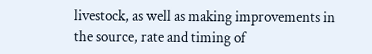livestock, as well as making improvements in the source, rate and timing of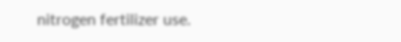nitrogen fertilizer use.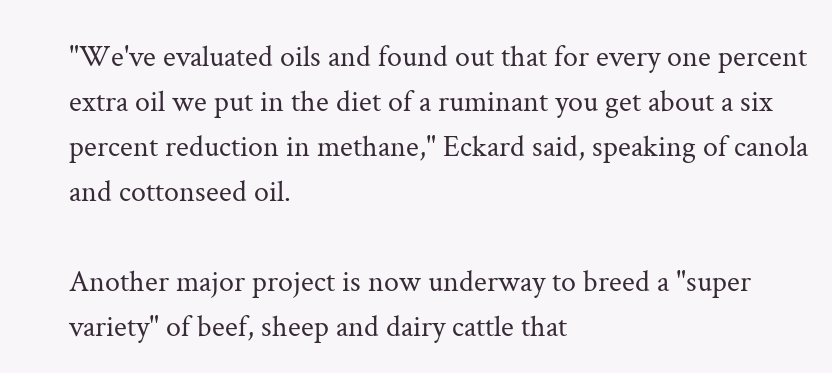"We've evaluated oils and found out that for every one percent extra oil we put in the diet of a ruminant you get about a six percent reduction in methane," Eckard said, speaking of canola and cottonseed oil.

Another major project is now underway to breed a "super variety" of beef, sheep and dairy cattle that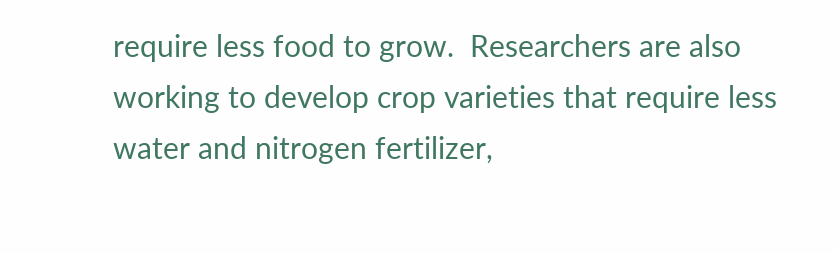require less food to grow.  Researchers are also working to develop crop varieties that require less water and nitrogen fertilizer,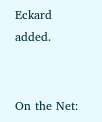Eckard added.


On the Net: